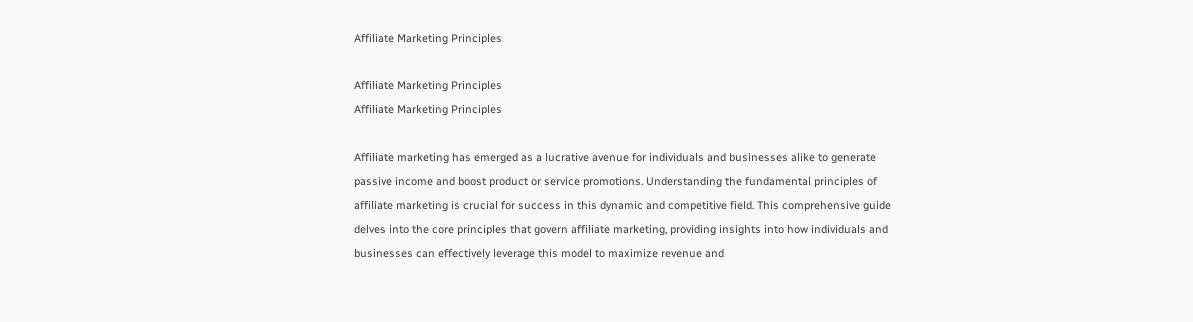Affiliate Marketing Principles

Affiliate Marketing Principles
Affiliate Marketing Principles

Affiliate marketing has emerged as a lucrative avenue for individuals and businesses alike to generate passive income and boost product or service promotions. Understanding the fundamental principles of affiliate marketing is crucial for success in this dynamic and competitive field. This comprehensive guide delves into the core principles that govern affiliate marketing, providing insights into how individuals and businesses can effectively leverage this model to maximize revenue and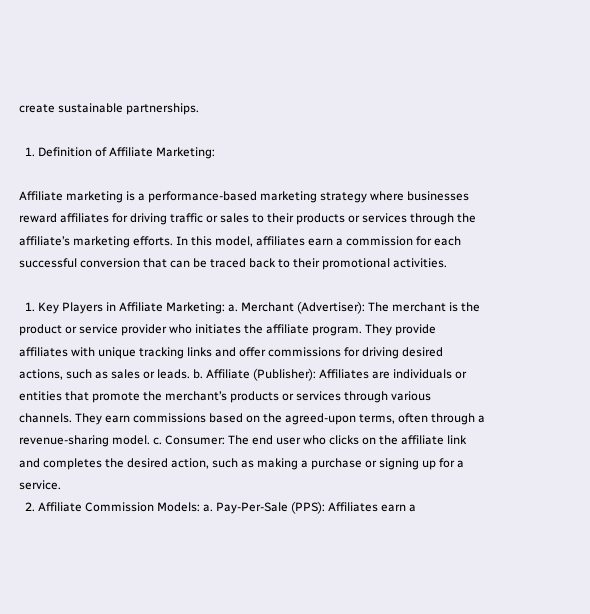create sustainable partnerships.

  1. Definition of Affiliate Marketing:

Affiliate marketing is a performance-based marketing strategy where businesses reward affiliates for driving traffic or sales to their products or services through the affiliate’s marketing efforts. In this model, affiliates earn a commission for each successful conversion that can be traced back to their promotional activities.

  1. Key Players in Affiliate Marketing: a. Merchant (Advertiser): The merchant is the product or service provider who initiates the affiliate program. They provide affiliates with unique tracking links and offer commissions for driving desired actions, such as sales or leads. b. Affiliate (Publisher): Affiliates are individuals or entities that promote the merchant’s products or services through various channels. They earn commissions based on the agreed-upon terms, often through a revenue-sharing model. c. Consumer: The end user who clicks on the affiliate link and completes the desired action, such as making a purchase or signing up for a service.
  2. Affiliate Commission Models: a. Pay-Per-Sale (PPS): Affiliates earn a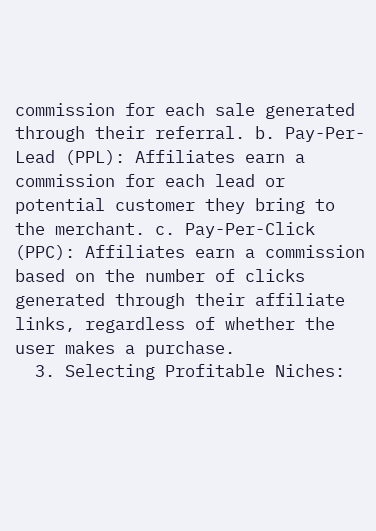commission for each sale generated through their referral. b. Pay-Per-Lead (PPL): Affiliates earn a commission for each lead or potential customer they bring to the merchant. c. Pay-Per-Click (PPC): Affiliates earn a commission based on the number of clicks generated through their affiliate links, regardless of whether the user makes a purchase.
  3. Selecting Profitable Niches: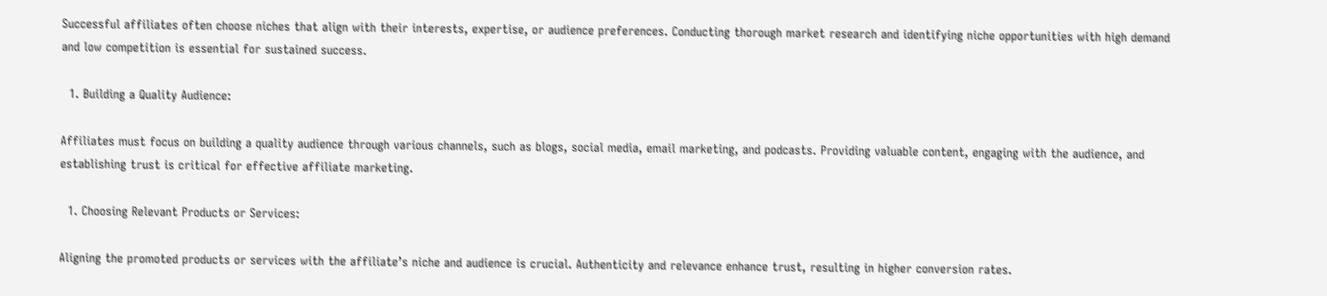Successful affiliates often choose niches that align with their interests, expertise, or audience preferences. Conducting thorough market research and identifying niche opportunities with high demand and low competition is essential for sustained success.

  1. Building a Quality Audience:

Affiliates must focus on building a quality audience through various channels, such as blogs, social media, email marketing, and podcasts. Providing valuable content, engaging with the audience, and establishing trust is critical for effective affiliate marketing.

  1. Choosing Relevant Products or Services:

Aligning the promoted products or services with the affiliate’s niche and audience is crucial. Authenticity and relevance enhance trust, resulting in higher conversion rates.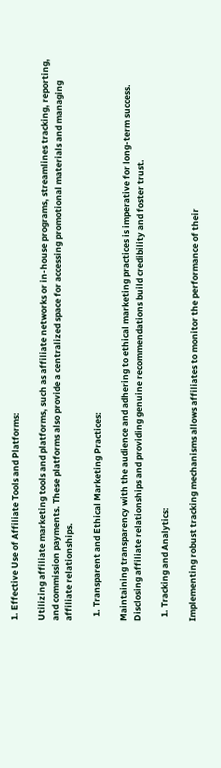1. Effective Use of Affiliate Tools and Platforms:

Utilizing affiliate marketing tools and platforms, such as affiliate networks or in-house programs, streamlines tracking, reporting, and commission payments. These platforms also provide a centralized space for accessing promotional materials and managing affiliate relationships.

  1. Transparent and Ethical Marketing Practices:

Maintaining transparency with the audience and adhering to ethical marketing practices is imperative for long-term success. Disclosing affiliate relationships and providing genuine recommendations build credibility and foster trust.

  1. Tracking and Analytics:

Implementing robust tracking mechanisms allows affiliates to monitor the performance of their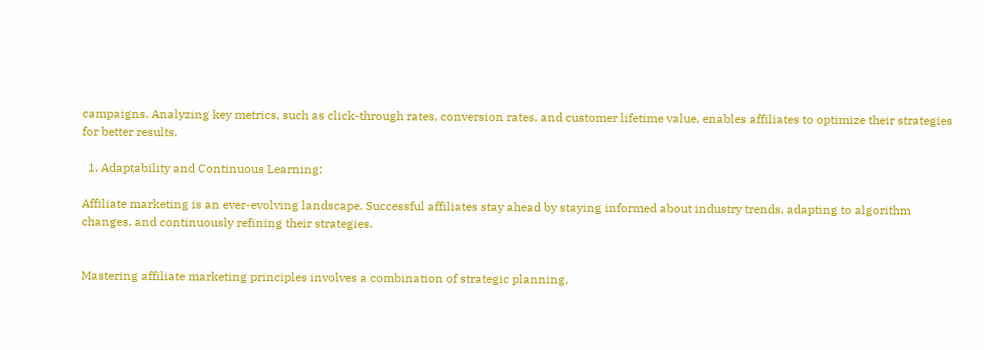campaigns. Analyzing key metrics, such as click-through rates, conversion rates, and customer lifetime value, enables affiliates to optimize their strategies for better results.

  1. Adaptability and Continuous Learning:

Affiliate marketing is an ever-evolving landscape. Successful affiliates stay ahead by staying informed about industry trends, adapting to algorithm changes, and continuously refining their strategies.


Mastering affiliate marketing principles involves a combination of strategic planning,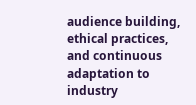audience building, ethical practices, and continuous adaptation to industry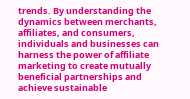trends. By understanding the dynamics between merchants, affiliates, and consumers, individuals and businesses can harness the power of affiliate marketing to create mutually beneficial partnerships and achieve sustainable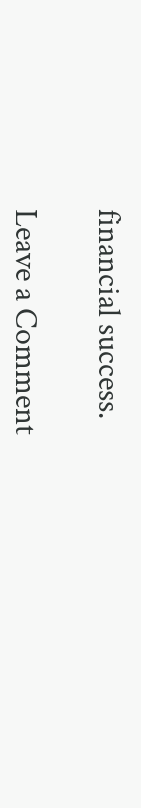financial success.

Leave a Comment